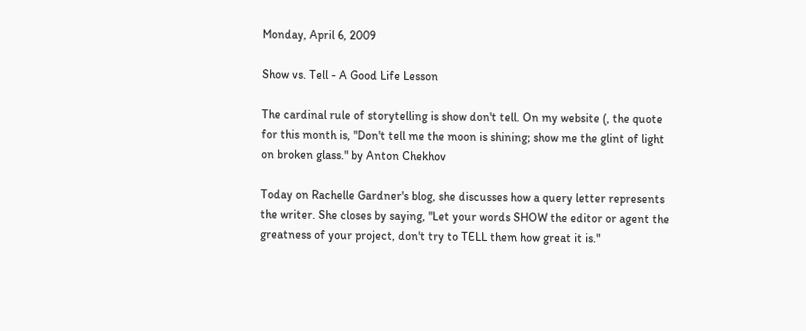Monday, April 6, 2009

Show vs. Tell - A Good Life Lesson

The cardinal rule of storytelling is show don't tell. On my website (, the quote for this month is, "Don't tell me the moon is shining; show me the glint of light on broken glass." by Anton Chekhov

Today on Rachelle Gardner's blog, she discusses how a query letter represents the writer. She closes by saying, "Let your words SHOW the editor or agent the greatness of your project, don't try to TELL them how great it is."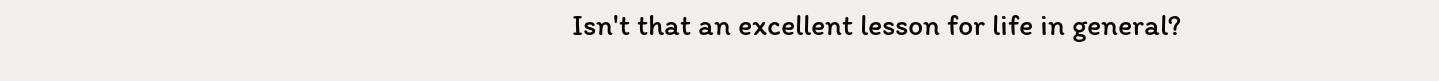Isn't that an excellent lesson for life in general?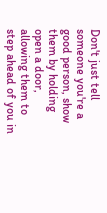Don't just tell someone you're a good person, show them by holding open a door, allowing them to step ahead of you in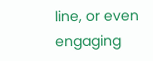line, or even engaging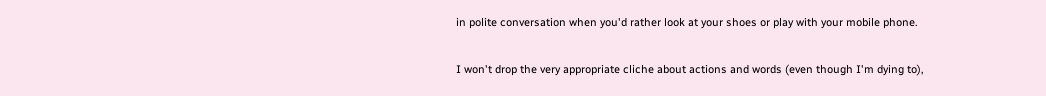in polite conversation when you'd rather look at your shoes or play with your mobile phone.

I won't drop the very appropriate cliche about actions and words (even though I'm dying to),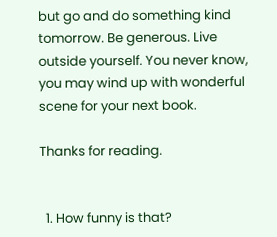but go and do something kind tomorrow. Be generous. Live outside yourself. You never know, you may wind up with wonderful scene for your next book.

Thanks for reading.


  1. How funny is that?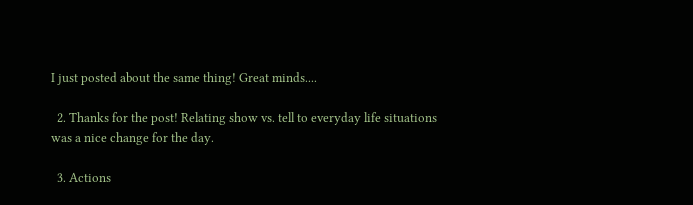I just posted about the same thing! Great minds....

  2. Thanks for the post! Relating show vs. tell to everyday life situations was a nice change for the day.

  3. Actions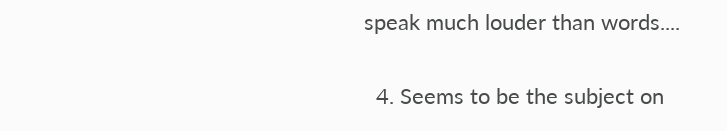speak much louder than words....

  4. Seems to be the subject on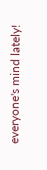everyone's mind lately!